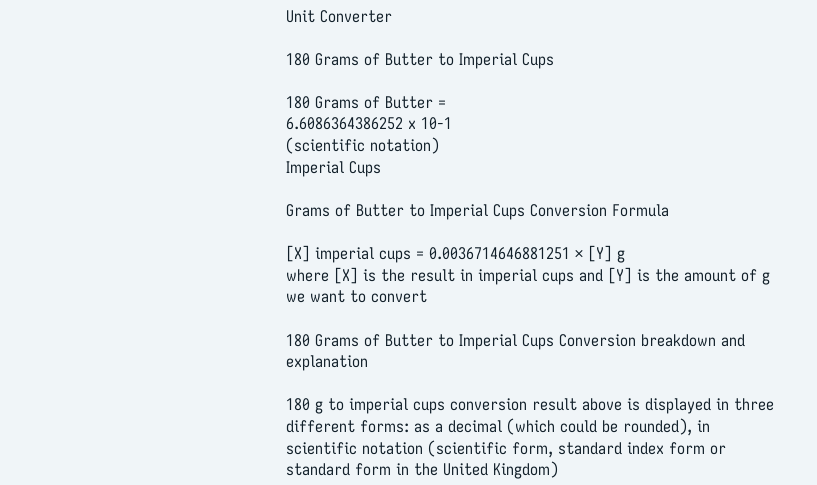Unit Converter

180 Grams of Butter to Imperial Cups

180 Grams of Butter =
6.6086364386252 x 10-1
(scientific notation)
Imperial Cups

Grams of Butter to Imperial Cups Conversion Formula

[X] imperial cups = 0.0036714646881251 × [Y] g
where [X] is the result in imperial cups and [Y] is the amount of g we want to convert

180 Grams of Butter to Imperial Cups Conversion breakdown and explanation

180 g to imperial cups conversion result above is displayed in three different forms: as a decimal (which could be rounded), in scientific notation (scientific form, standard index form or standard form in the United Kingdom)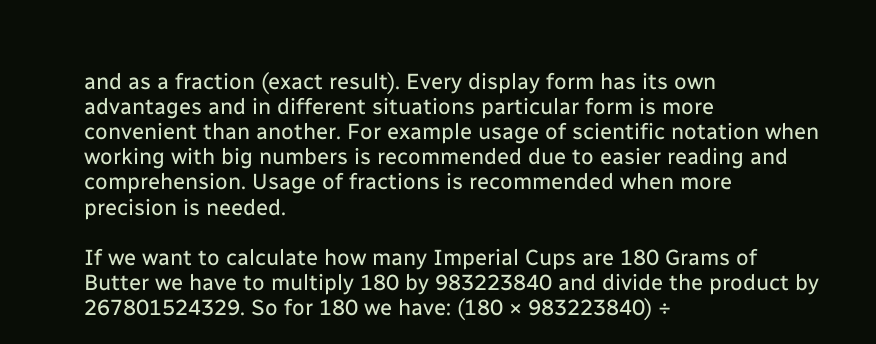and as a fraction (exact result). Every display form has its own advantages and in different situations particular form is more convenient than another. For example usage of scientific notation when working with big numbers is recommended due to easier reading and comprehension. Usage of fractions is recommended when more precision is needed.

If we want to calculate how many Imperial Cups are 180 Grams of Butter we have to multiply 180 by 983223840 and divide the product by 267801524329. So for 180 we have: (180 × 983223840) ÷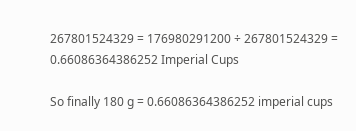267801524329 = 176980291200 ÷ 267801524329 = 0.66086364386252 Imperial Cups

So finally 180 g = 0.66086364386252 imperial cups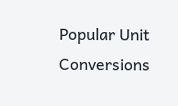Popular Unit Conversions